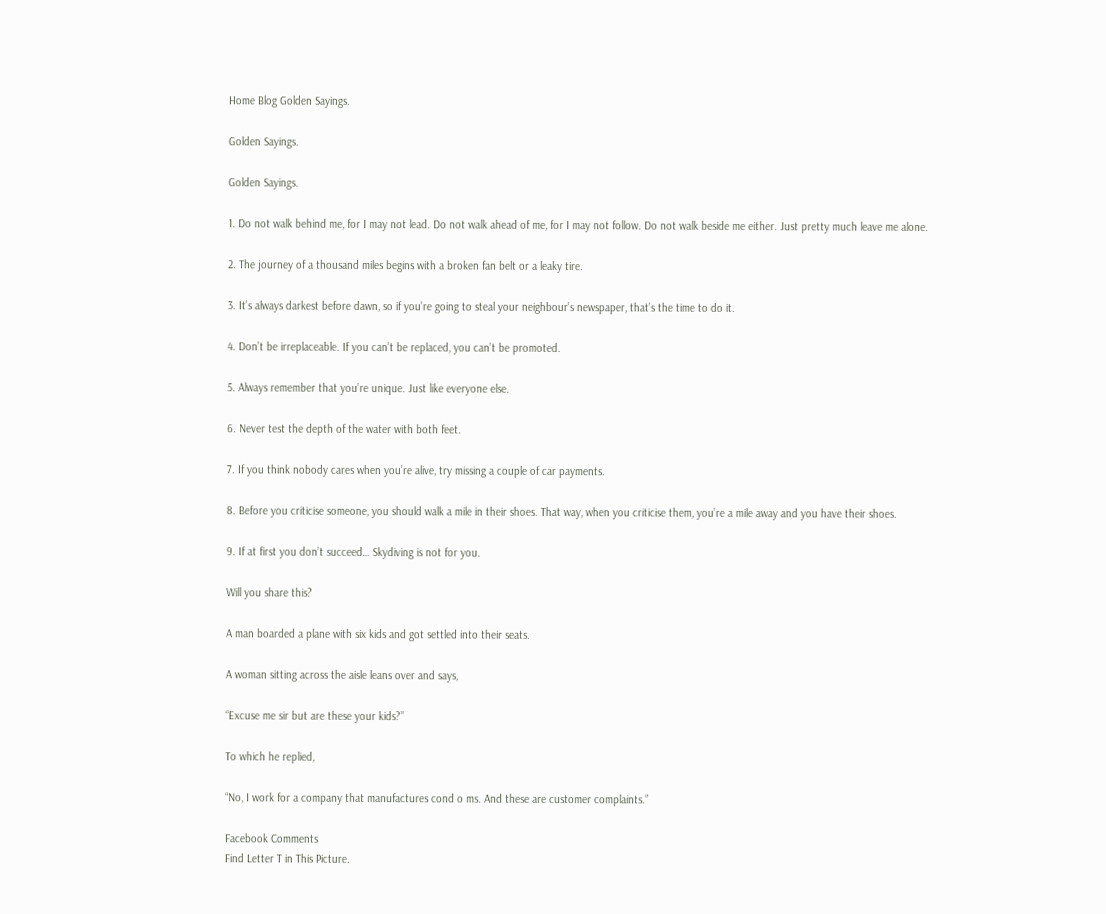Home Blog Golden Sayings.

Golden Sayings.

Golden Sayings.

1. Do not walk behind me, for I may not lead. Do not walk ahead of me, for I may not follow. Do not walk beside me either. Just pretty much leave me alone.

2. The journey of a thousand miles begins with a broken fan belt or a leaky tire.

3. It’s always darkest before dawn, so if you’re going to steal your neighbour’s newspaper, that’s the time to do it.

4. Don’t be irreplaceable. If you can’t be replaced, you can’t be promoted.

5. Always remember that you’re unique. Just like everyone else.

6. Never test the depth of the water with both feet.

7. If you think nobody cares when you’re alive, try missing a couple of car payments.

8. Before you criticise someone, you should walk a mile in their shoes. That way, when you criticise them, you’re a mile away and you have their shoes.

9. If at first you don’t succeed… Skydiving is not for you.

Will you share this?

A man boarded a plane with six kids and got settled into their seats.

A woman sitting across the aisle leans over and says,

“Excuse me sir but are these your kids?”

To which he replied,

“No, I work for a company that manufactures cond o ms. And these are customer complaints.”

Facebook Comments
Find Letter T in This Picture.